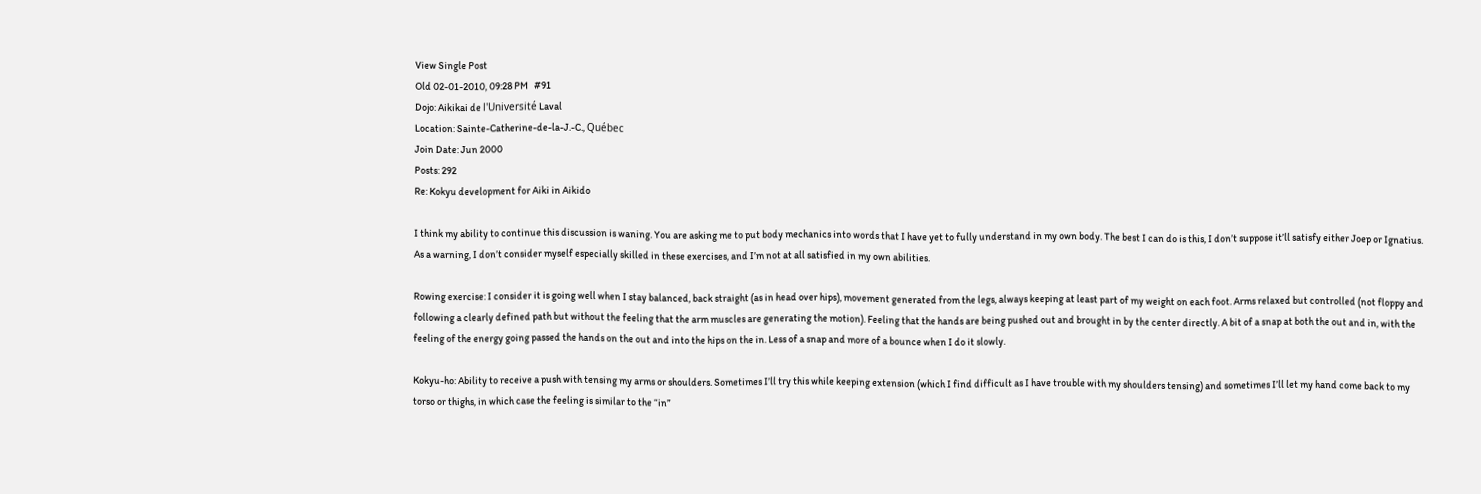View Single Post
Old 02-01-2010, 09:28 PM   #91
Dojo: Aikikai de l'Université Laval
Location: Sainte-Catherine-de-la-J.-C., Québec
Join Date: Jun 2000
Posts: 292
Re: Kokyu development for Aiki in Aikido

I think my ability to continue this discussion is waning. You are asking me to put body mechanics into words that I have yet to fully understand in my own body. The best I can do is this, I don’t suppose it’ll satisfy either Joep or Ignatius. As a warning, I don’t consider myself especially skilled in these exercises, and I’m not at all satisfied in my own abilities.

Rowing exercise: I consider it is going well when I stay balanced, back straight (as in head over hips), movement generated from the legs, always keeping at least part of my weight on each foot. Arms relaxed but controlled (not floppy and following a clearly defined path but without the feeling that the arm muscles are generating the motion). Feeling that the hands are being pushed out and brought in by the center directly. A bit of a snap at both the out and in, with the feeling of the energy going passed the hands on the out and into the hips on the in. Less of a snap and more of a bounce when I do it slowly.

Kokyu-ho: Ability to receive a push with tensing my arms or shoulders. Sometimes I’ll try this while keeping extension (which I find difficult as I have trouble with my shoulders tensing) and sometimes I’ll let my hand come back to my torso or thighs, in which case the feeling is similar to the “in”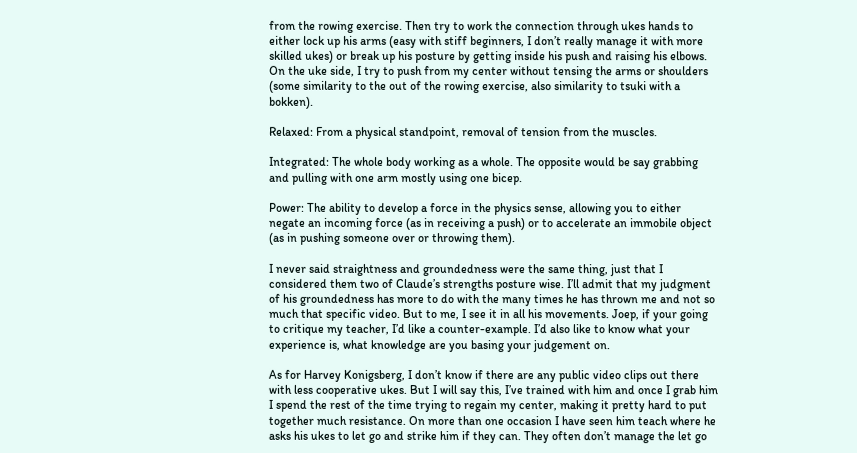from the rowing exercise. Then try to work the connection through ukes hands to either lock up his arms (easy with stiff beginners, I don’t really manage it with more skilled ukes) or break up his posture by getting inside his push and raising his elbows. On the uke side, I try to push from my center without tensing the arms or shoulders (some similarity to the out of the rowing exercise, also similarity to tsuki with a bokken).

Relaxed: From a physical standpoint, removal of tension from the muscles.

Integrated: The whole body working as a whole. The opposite would be say grabbing and pulling with one arm mostly using one bicep.

Power: The ability to develop a force in the physics sense, allowing you to either negate an incoming force (as in receiving a push) or to accelerate an immobile object (as in pushing someone over or throwing them).

I never said straightness and groundedness were the same thing, just that I considered them two of Claude’s strengths posture wise. I’ll admit that my judgment of his groundedness has more to do with the many times he has thrown me and not so much that specific video. But to me, I see it in all his movements. Joep, if your going to critique my teacher, I’d like a counter-example. I’d also like to know what your experience is, what knowledge are you basing your judgement on.

As for Harvey Konigsberg, I don’t know if there are any public video clips out there with less cooperative ukes. But I will say this, I’ve trained with him and once I grab him I spend the rest of the time trying to regain my center, making it pretty hard to put together much resistance. On more than one occasion I have seen him teach where he asks his ukes to let go and strike him if they can. They often don’t manage the let go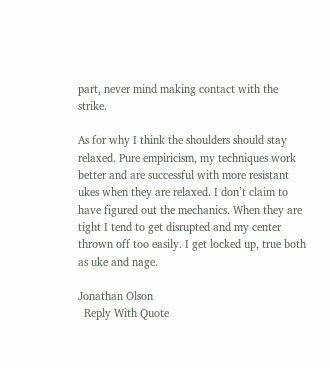part, never mind making contact with the strike.

As for why I think the shoulders should stay relaxed. Pure empiricism, my techniques work better and are successful with more resistant ukes when they are relaxed. I don’t claim to have figured out the mechanics. When they are tight I tend to get disrupted and my center thrown off too easily. I get locked up, true both as uke and nage.

Jonathan Olson
  Reply With Quote